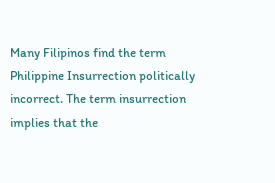Many Filipinos find the term Philippine Insurrection politically incorrect. The term insurrection implies that the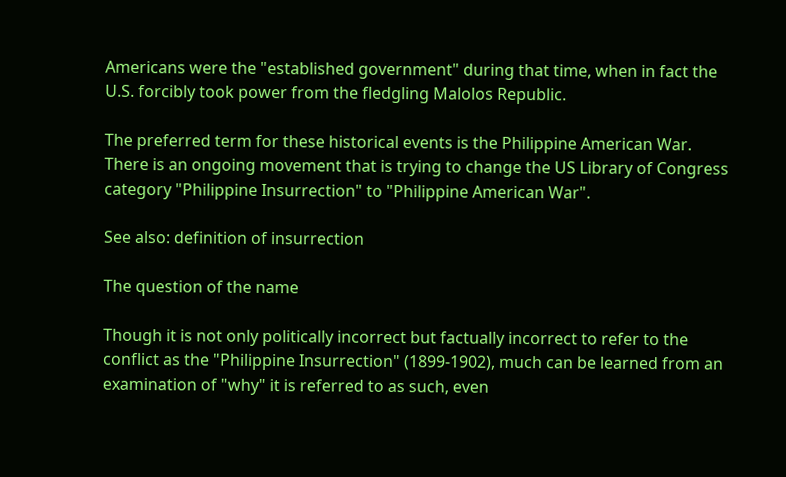Americans were the "established government" during that time, when in fact the U.S. forcibly took power from the fledgling Malolos Republic.

The preferred term for these historical events is the Philippine American War. There is an ongoing movement that is trying to change the US Library of Congress category "Philippine Insurrection" to "Philippine American War".

See also: definition of insurrection

The question of the name

Though it is not only politically incorrect but factually incorrect to refer to the conflict as the "Philippine Insurrection" (1899-1902), much can be learned from an examination of "why" it is referred to as such, even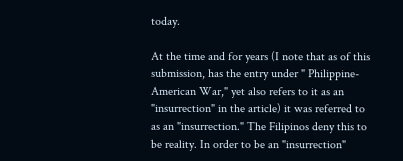today.

At the time and for years (I note that as of this submission, has the entry under " Philippine-American War," yet also refers to it as an "insurrection" in the article) it was referred to as an "insurrection." The Filipinos deny this to be reality. In order to be an "insurrection"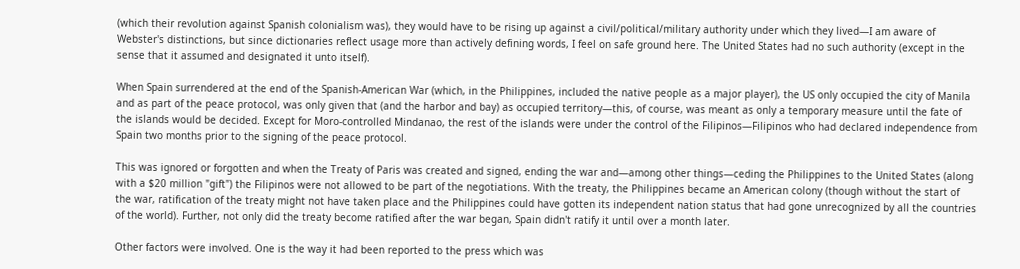(which their revolution against Spanish colonialism was), they would have to be rising up against a civil/political/military authority under which they lived—I am aware of Webster's distinctions, but since dictionaries reflect usage more than actively defining words, I feel on safe ground here. The United States had no such authority (except in the sense that it assumed and designated it unto itself).

When Spain surrendered at the end of the Spanish-American War (which, in the Philippines, included the native people as a major player), the US only occupied the city of Manila and as part of the peace protocol, was only given that (and the harbor and bay) as occupied territory—this, of course, was meant as only a temporary measure until the fate of the islands would be decided. Except for Moro-controlled Mindanao, the rest of the islands were under the control of the Filipinos—Filipinos who had declared independence from Spain two months prior to the signing of the peace protocol.

This was ignored or forgotten and when the Treaty of Paris was created and signed, ending the war and—among other things—ceding the Philippines to the United States (along with a $20 million "gift") the Filipinos were not allowed to be part of the negotiations. With the treaty, the Philippines became an American colony (though without the start of the war, ratification of the treaty might not have taken place and the Philippines could have gotten its independent nation status that had gone unrecognized by all the countries of the world). Further, not only did the treaty become ratified after the war began, Spain didn't ratify it until over a month later.

Other factors were involved. One is the way it had been reported to the press which was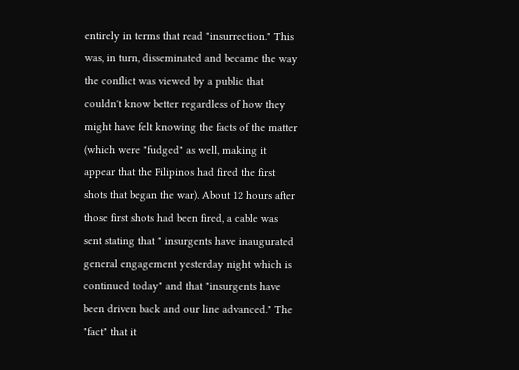entirely in terms that read "insurrection." This was, in turn, disseminated and became the way the conflict was viewed by a public that couldn't know better regardless of how they might have felt knowing the facts of the matter (which were "fudged" as well, making it appear that the Filipinos had fired the first shots that began the war). About 12 hours after those first shots had been fired, a cable was sent stating that " insurgents have inaugurated general engagement yesterday night which is continued today" and that "insurgents have been driven back and our line advanced." The "fact" that it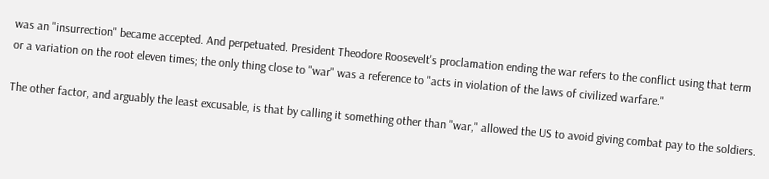was an "insurrection" became accepted. And perpetuated. President Theodore Roosevelt's proclamation ending the war refers to the conflict using that term or a variation on the root eleven times; the only thing close to "war" was a reference to "acts in violation of the laws of civilized warfare."

The other factor, and arguably the least excusable, is that by calling it something other than "war," allowed the US to avoid giving combat pay to the soldiers.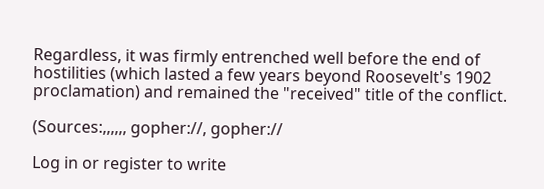Regardless, it was firmly entrenched well before the end of hostilities (which lasted a few years beyond Roosevelt's 1902 proclamation) and remained the "received" title of the conflict.

(Sources:,,,,,, gopher://, gopher://

Log in or register to write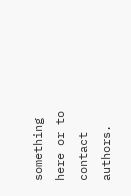something here or to contact authors.